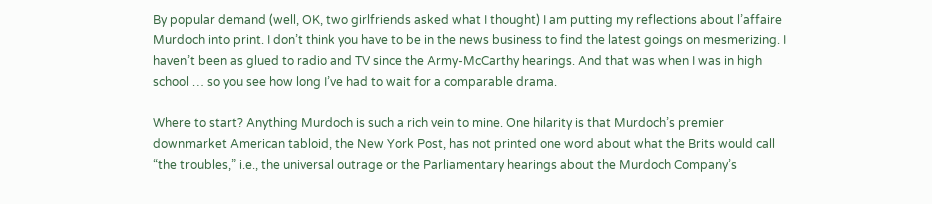By popular demand (well, OK, two girlfriends asked what I thought) I am putting my reflections about l’affaire Murdoch into print. I don’t think you have to be in the news business to find the latest goings on mesmerizing. I haven’t been as glued to radio and TV since the Army-McCarthy hearings. And that was when I was in high school … so you see how long I’ve had to wait for a comparable drama.

Where to start? Anything Murdoch is such a rich vein to mine. One hilarity is that Murdoch’s premier downmarket American tabloid, the New York Post, has not printed one word about what the Brits would call “the troubles,” i.e., the universal outrage or the Parliamentary hearings about the Murdoch Company’s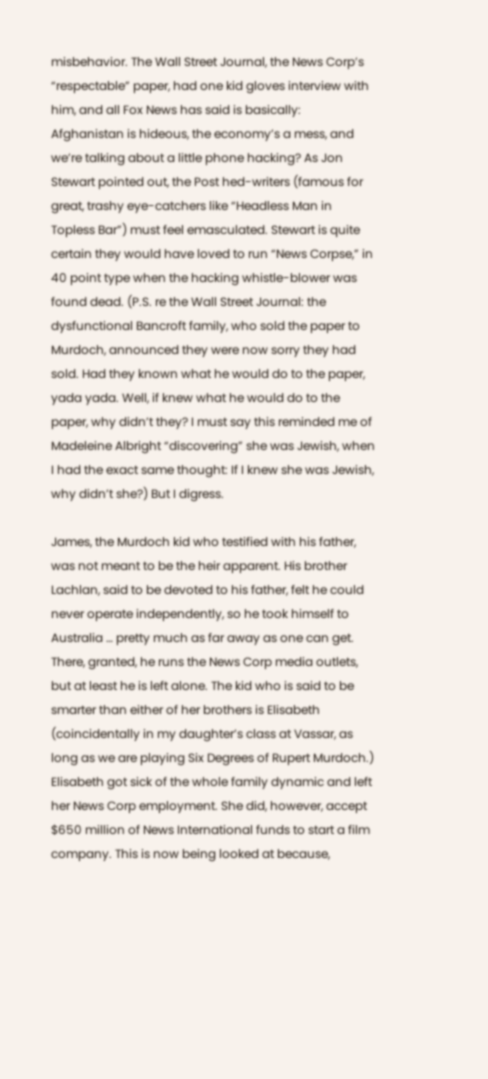misbehavior. The Wall Street Journal, the News Corp’s “respectable” paper, had one kid gloves interview with him, and all Fox News has said is basically: Afghanistan is hideous, the economy’s a mess, and we’re talking about a little phone hacking? As Jon Stewart pointed out, the Post hed-writers (famous for great, trashy eye-catchers like “Headless Man in Topless Bar”) must feel emasculated. Stewart is quite certain they would have loved to run “News Corpse,” in 40 point type when the hacking whistle-blower was found dead. (P.S. re the Wall Street Journal: the dysfunctional Bancroft family, who sold the paper to Murdoch, announced they were now sorry they had sold. Had they known what he would do to the paper, yada yada. Well, if knew what he would do to the paper, why didn’t they? I must say this reminded me of Madeleine Albright “discovering” she was Jewish, when I had the exact same thought: If I knew she was Jewish, why didn’t she?) But I digress.

James, the Murdoch kid who testified with his father, was not meant to be the heir apparent. His brother Lachlan, said to be devoted to his father, felt he could never operate independently, so he took himself to Australia … pretty much as far away as one can get. There, granted, he runs the News Corp media outlets, but at least he is left alone. The kid who is said to be smarter than either of her brothers is Elisabeth (coincidentally in my daughter’s class at Vassar, as long as we are playing Six Degrees of Rupert Murdoch.) Elisabeth got sick of the whole family dynamic and left her News Corp employment. She did, however, accept $650 million of News International funds to start a film company. This is now being looked at because,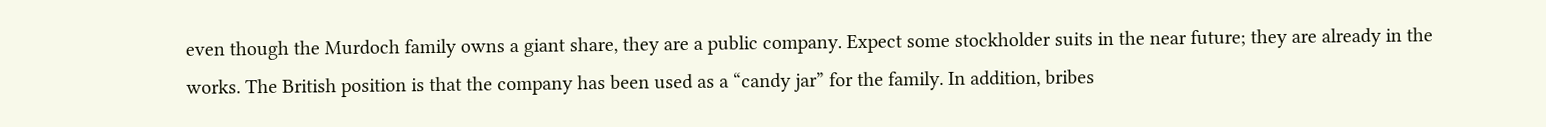even though the Murdoch family owns a giant share, they are a public company. Expect some stockholder suits in the near future; they are already in the works. The British position is that the company has been used as a “candy jar” for the family. In addition, bribes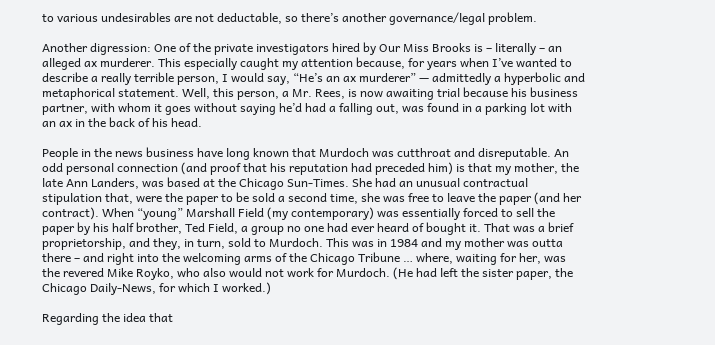to various undesirables are not deductable, so there’s another governance/legal problem.

Another digression: One of the private investigators hired by Our Miss Brooks is – literally – an alleged ax murderer. This especially caught my attention because, for years when I’ve wanted to describe a really terrible person, I would say, “He’s an ax murderer” — admittedly a hyperbolic and metaphorical statement. Well, this person, a Mr. Rees, is now awaiting trial because his business partner, with whom it goes without saying he’d had a falling out, was found in a parking lot with an ax in the back of his head.

People in the news business have long known that Murdoch was cutthroat and disreputable. An odd personal connection (and proof that his reputation had preceded him) is that my mother, the late Ann Landers, was based at the Chicago Sun-Times. She had an unusual contractual stipulation that, were the paper to be sold a second time, she was free to leave the paper (and her contract). When “young” Marshall Field (my contemporary) was essentially forced to sell the paper by his half brother, Ted Field, a group no one had ever heard of bought it. That was a brief proprietorship, and they, in turn, sold to Murdoch. This was in 1984 and my mother was outta there – and right into the welcoming arms of the Chicago Tribune … where, waiting for her, was the revered Mike Royko, who also would not work for Murdoch. (He had left the sister paper, the Chicago Daily-News, for which I worked.)

Regarding the idea that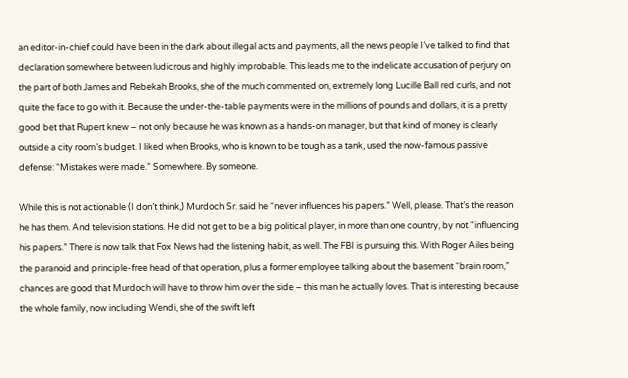an editor-in-chief could have been in the dark about illegal acts and payments, all the news people I’ve talked to find that declaration somewhere between ludicrous and highly improbable. This leads me to the indelicate accusation of perjury on the part of both James and Rebekah Brooks, she of the much commented on, extremely long Lucille Ball red curls, and not quite the face to go with it. Because the under-the-table payments were in the millions of pounds and dollars, it is a pretty good bet that Rupert knew – not only because he was known as a hands-on manager, but that kind of money is clearly outside a city room’s budget. I liked when Brooks, who is known to be tough as a tank, used the now-famous passive defense: “Mistakes were made.” Somewhere. By someone.

While this is not actionable (I don’t think,) Murdoch Sr. said he “never influences his papers.” Well, please. That’s the reason he has them. And television stations. He did not get to be a big political player, in more than one country, by not “influencing his papers.” There is now talk that Fox News had the listening habit, as well. The FBI is pursuing this. With Roger Ailes being the paranoid and principle-free head of that operation, plus a former employee talking about the basement “brain room,” chances are good that Murdoch will have to throw him over the side – this man he actually loves. That is interesting because the whole family, now including Wendi, she of the swift left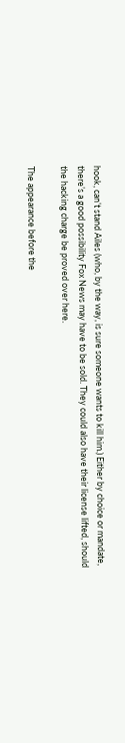hook, can’t stand Ailes (who, by the way, is sure someone wants to kill him.) Either by choice or mandate, there’s a good possibility Fox News may have to be sold. They could also have their license lifted, should the hacking charge be proved over here.

The appearance before the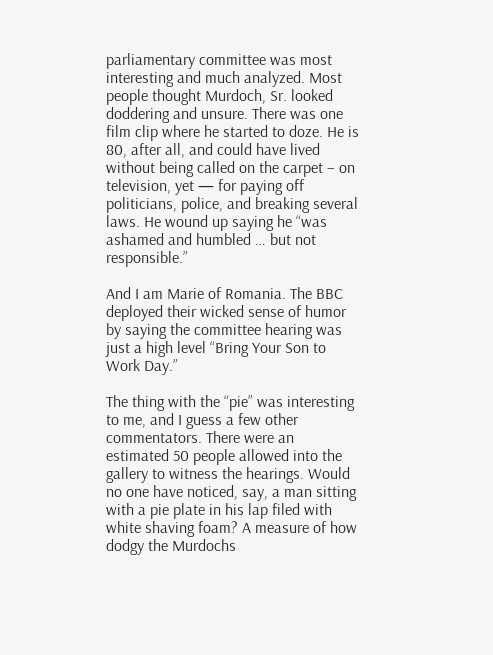parliamentary committee was most interesting and much analyzed. Most people thought Murdoch, Sr. looked doddering and unsure. There was one film clip where he started to doze. He is 80, after all, and could have lived without being called on the carpet – on television, yet — for paying off politicians, police, and breaking several laws. He wound up saying he “was ashamed and humbled … but not responsible.”

And I am Marie of Romania. The BBC deployed their wicked sense of humor by saying the committee hearing was just a high level “Bring Your Son to Work Day.”

The thing with the “pie” was interesting to me, and I guess a few other commentators. There were an estimated 50 people allowed into the gallery to witness the hearings. Would no one have noticed, say, a man sitting with a pie plate in his lap filed with white shaving foam? A measure of how dodgy the Murdochs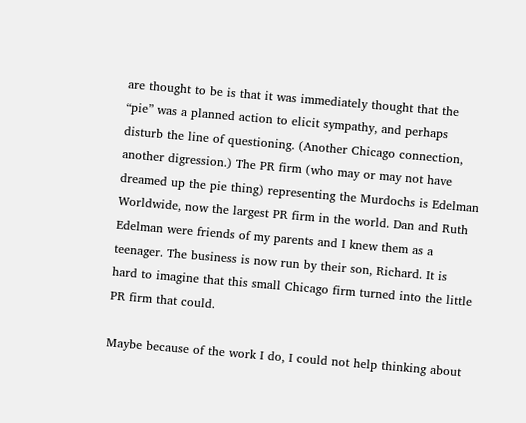are thought to be is that it was immediately thought that the “pie” was a planned action to elicit sympathy, and perhaps disturb the line of questioning. (Another Chicago connection, another digression.) The PR firm (who may or may not have dreamed up the pie thing) representing the Murdochs is Edelman Worldwide, now the largest PR firm in the world. Dan and Ruth Edelman were friends of my parents and I knew them as a teenager. The business is now run by their son, Richard. It is hard to imagine that this small Chicago firm turned into the little PR firm that could.

Maybe because of the work I do, I could not help thinking about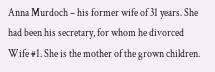Anna Murdoch – his former wife of 31 years. She had been his secretary, for whom he divorced Wife #1. She is the mother of the grown children.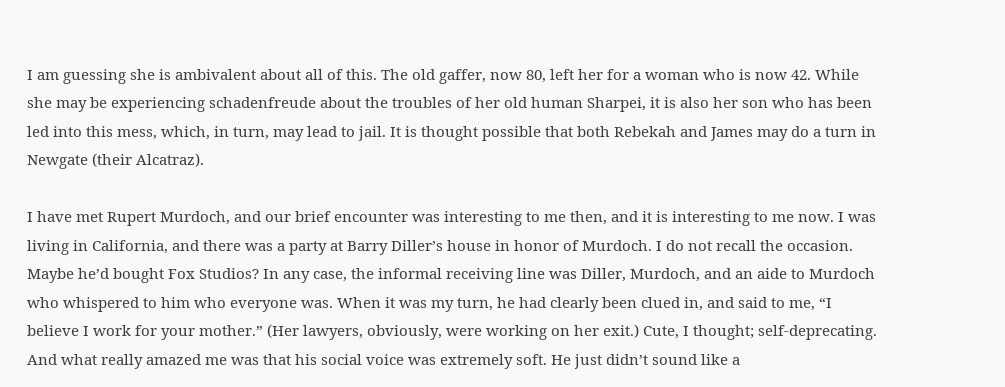I am guessing she is ambivalent about all of this. The old gaffer, now 80, left her for a woman who is now 42. While she may be experiencing schadenfreude about the troubles of her old human Sharpei, it is also her son who has been led into this mess, which, in turn, may lead to jail. It is thought possible that both Rebekah and James may do a turn in Newgate (their Alcatraz).

I have met Rupert Murdoch, and our brief encounter was interesting to me then, and it is interesting to me now. I was living in California, and there was a party at Barry Diller’s house in honor of Murdoch. I do not recall the occasion. Maybe he’d bought Fox Studios? In any case, the informal receiving line was Diller, Murdoch, and an aide to Murdoch who whispered to him who everyone was. When it was my turn, he had clearly been clued in, and said to me, “I believe I work for your mother.” (Her lawyers, obviously, were working on her exit.) Cute, I thought; self-deprecating. And what really amazed me was that his social voice was extremely soft. He just didn’t sound like a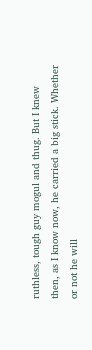ruthless, tough guy mogul and thug. But I knew then, as I know now, he carried a big stick. Whether or not he will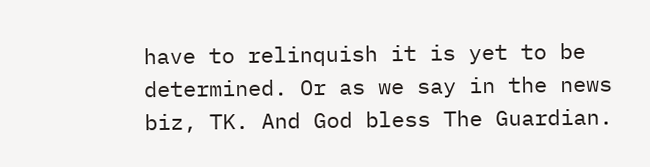have to relinquish it is yet to be determined. Or as we say in the news biz, TK. And God bless The Guardian.